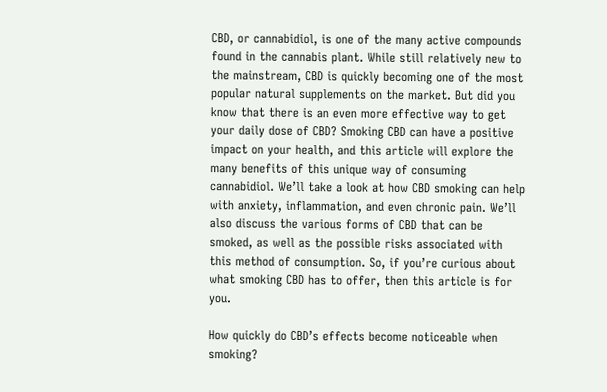CBD, or cannabidiol, is one of the many active compounds found in the cannabis plant. While still relatively new to the mainstream, CBD is quickly becoming one of the most popular natural supplements on the market. But did you know that there is an even more effective way to get your daily dose of CBD? Smoking CBD can have a positive impact on your health, and this article will explore the many benefits of this unique way of consuming cannabidiol. We’ll take a look at how CBD smoking can help with anxiety, inflammation, and even chronic pain. We’ll also discuss the various forms of CBD that can be smoked, as well as the possible risks associated with this method of consumption. So, if you’re curious about what smoking CBD has to offer, then this article is for you.

How quickly do CBD’s effects become noticeable when smoking?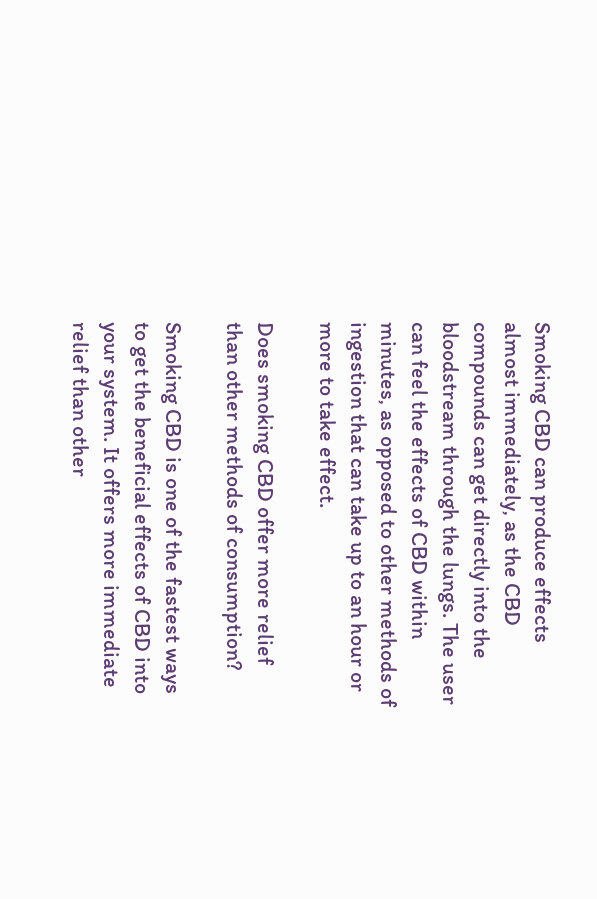Smoking CBD can produce effects almost immediately, as the CBD compounds can get directly into the bloodstream through the lungs. The user can feel the effects of CBD within minutes, as opposed to other methods of ingestion that can take up to an hour or more to take effect.

Does smoking CBD offer more relief than other methods of consumption?

Smoking CBD is one of the fastest ways to get the beneficial effects of CBD into your system. It offers more immediate relief than other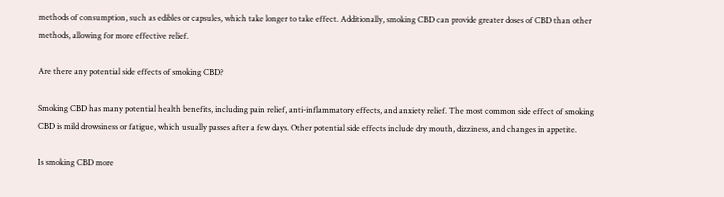methods of consumption, such as edibles or capsules, which take longer to take effect. Additionally, smoking CBD can provide greater doses of CBD than other methods, allowing for more effective relief.

Are there any potential side effects of smoking CBD?

Smoking CBD has many potential health benefits, including pain relief, anti-inflammatory effects, and anxiety relief. The most common side effect of smoking CBD is mild drowsiness or fatigue, which usually passes after a few days. Other potential side effects include dry mouth, dizziness, and changes in appetite.

Is smoking CBD more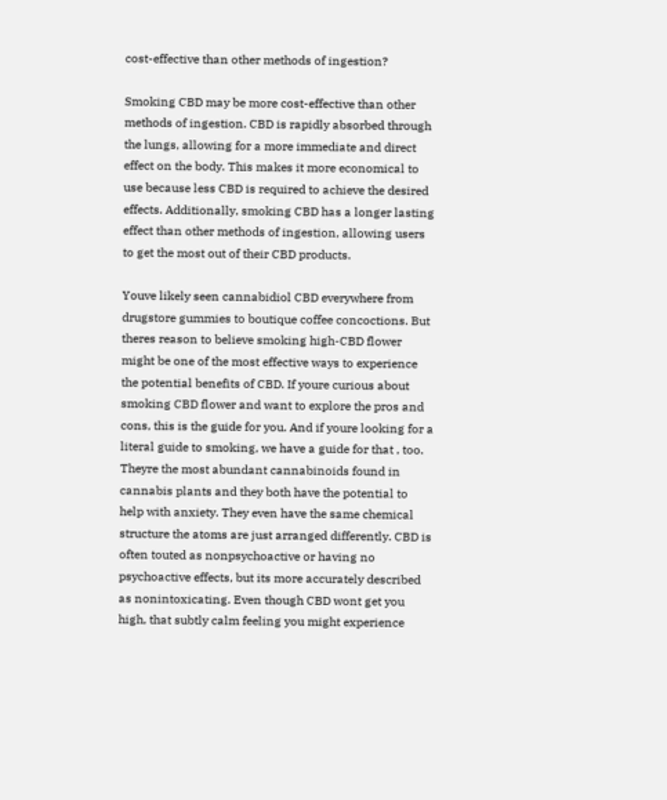cost-effective than other methods of ingestion?

Smoking CBD may be more cost-effective than other methods of ingestion. CBD is rapidly absorbed through the lungs, allowing for a more immediate and direct effect on the body. This makes it more economical to use because less CBD is required to achieve the desired effects. Additionally, smoking CBD has a longer lasting effect than other methods of ingestion, allowing users to get the most out of their CBD products.

Youve likely seen cannabidiol CBD everywhere from drugstore gummies to boutique coffee concoctions. But theres reason to believe smoking high-CBD flower might be one of the most effective ways to experience the potential benefits of CBD. If youre curious about smoking CBD flower and want to explore the pros and cons, this is the guide for you. And if youre looking for a literal guide to smoking, we have a guide for that , too. Theyre the most abundant cannabinoids found in cannabis plants and they both have the potential to help with anxiety. They even have the same chemical structure the atoms are just arranged differently. CBD is often touted as nonpsychoactive or having no psychoactive effects, but its more accurately described as nonintoxicating. Even though CBD wont get you high, that subtly calm feeling you might experience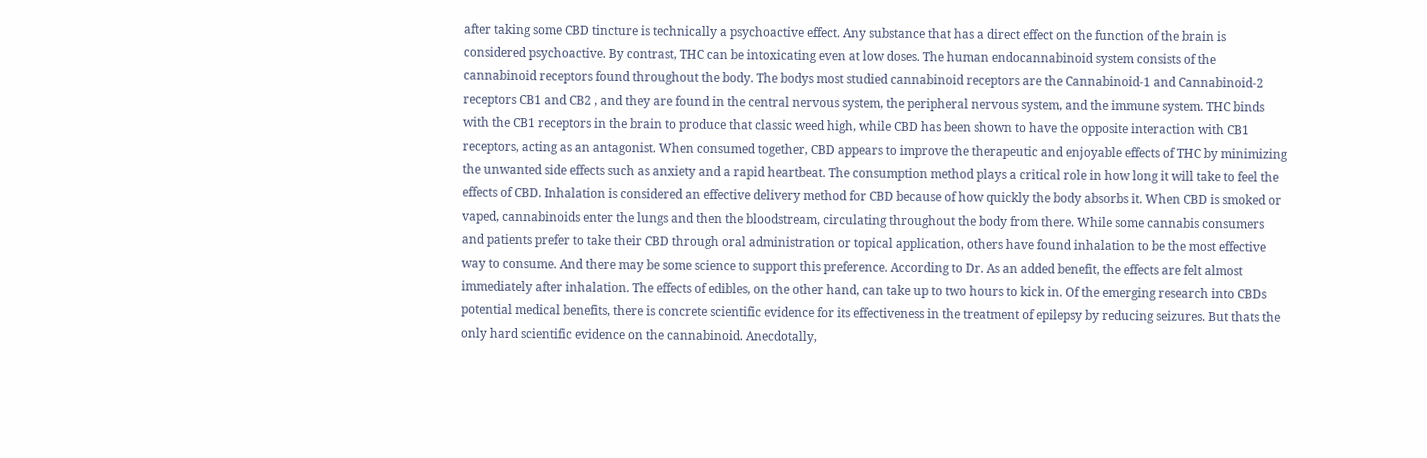after taking some CBD tincture is technically a psychoactive effect. Any substance that has a direct effect on the function of the brain is considered psychoactive. By contrast, THC can be intoxicating even at low doses. The human endocannabinoid system consists of the cannabinoid receptors found throughout the body. The bodys most studied cannabinoid receptors are the Cannabinoid-1 and Cannabinoid-2 receptors CB1 and CB2 , and they are found in the central nervous system, the peripheral nervous system, and the immune system. THC binds with the CB1 receptors in the brain to produce that classic weed high, while CBD has been shown to have the opposite interaction with CB1 receptors, acting as an antagonist. When consumed together, CBD appears to improve the therapeutic and enjoyable effects of THC by minimizing the unwanted side effects such as anxiety and a rapid heartbeat. The consumption method plays a critical role in how long it will take to feel the effects of CBD. Inhalation is considered an effective delivery method for CBD because of how quickly the body absorbs it. When CBD is smoked or vaped, cannabinoids enter the lungs and then the bloodstream, circulating throughout the body from there. While some cannabis consumers and patients prefer to take their CBD through oral administration or topical application, others have found inhalation to be the most effective way to consume. And there may be some science to support this preference. According to Dr. As an added benefit, the effects are felt almost immediately after inhalation. The effects of edibles, on the other hand, can take up to two hours to kick in. Of the emerging research into CBDs potential medical benefits, there is concrete scientific evidence for its effectiveness in the treatment of epilepsy by reducing seizures. But thats the only hard scientific evidence on the cannabinoid. Anecdotally,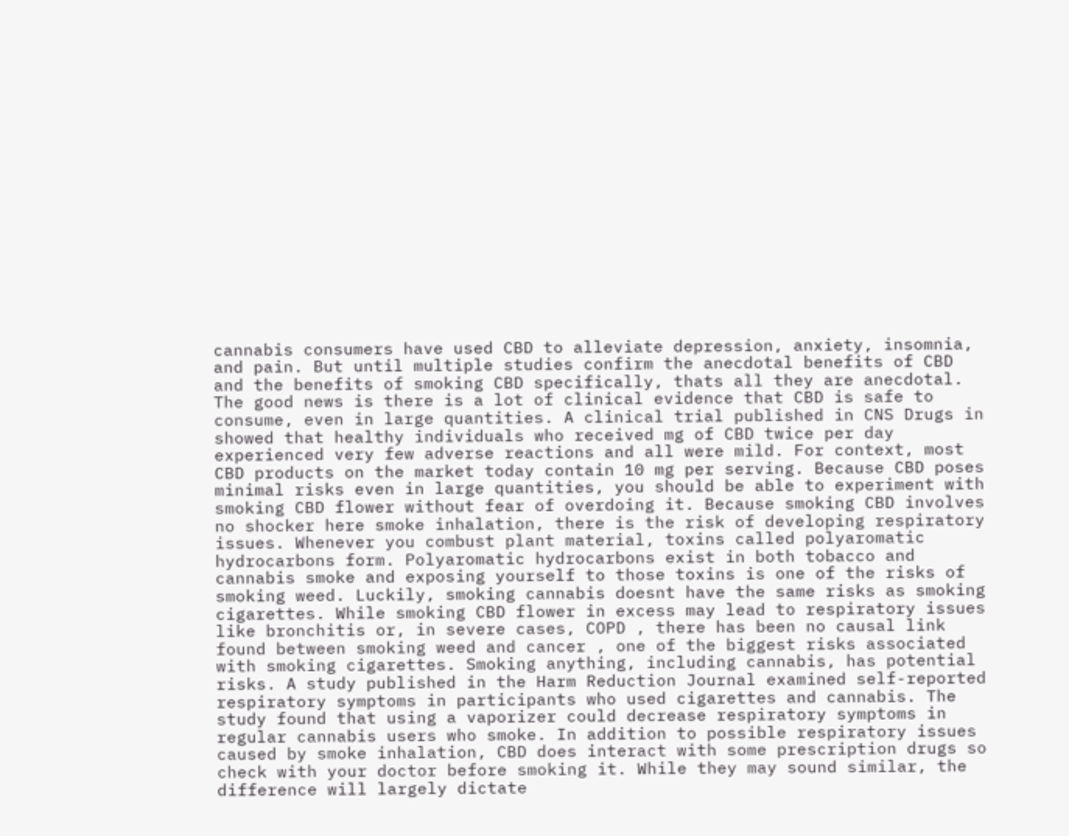cannabis consumers have used CBD to alleviate depression, anxiety, insomnia, and pain. But until multiple studies confirm the anecdotal benefits of CBD and the benefits of smoking CBD specifically, thats all they are anecdotal. The good news is there is a lot of clinical evidence that CBD is safe to consume, even in large quantities. A clinical trial published in CNS Drugs in showed that healthy individuals who received mg of CBD twice per day experienced very few adverse reactions and all were mild. For context, most CBD products on the market today contain 10 mg per serving. Because CBD poses minimal risks even in large quantities, you should be able to experiment with smoking CBD flower without fear of overdoing it. Because smoking CBD involves no shocker here smoke inhalation, there is the risk of developing respiratory issues. Whenever you combust plant material, toxins called polyaromatic hydrocarbons form. Polyaromatic hydrocarbons exist in both tobacco and cannabis smoke and exposing yourself to those toxins is one of the risks of smoking weed. Luckily, smoking cannabis doesnt have the same risks as smoking cigarettes. While smoking CBD flower in excess may lead to respiratory issues like bronchitis or, in severe cases, COPD , there has been no causal link found between smoking weed and cancer , one of the biggest risks associated with smoking cigarettes. Smoking anything, including cannabis, has potential risks. A study published in the Harm Reduction Journal examined self-reported respiratory symptoms in participants who used cigarettes and cannabis. The study found that using a vaporizer could decrease respiratory symptoms in regular cannabis users who smoke. In addition to possible respiratory issues caused by smoke inhalation, CBD does interact with some prescription drugs so check with your doctor before smoking it. While they may sound similar, the difference will largely dictate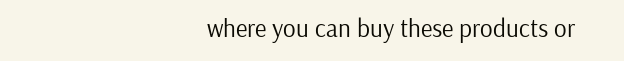where you can buy these products or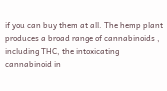if you can buy them at all. The hemp plant produces a broad range of cannabinoids , including THC, the intoxicating cannabinoid in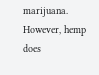marijuana. However, hemp does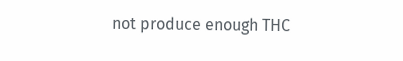not produce enough THC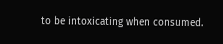to be intoxicating when consumed.